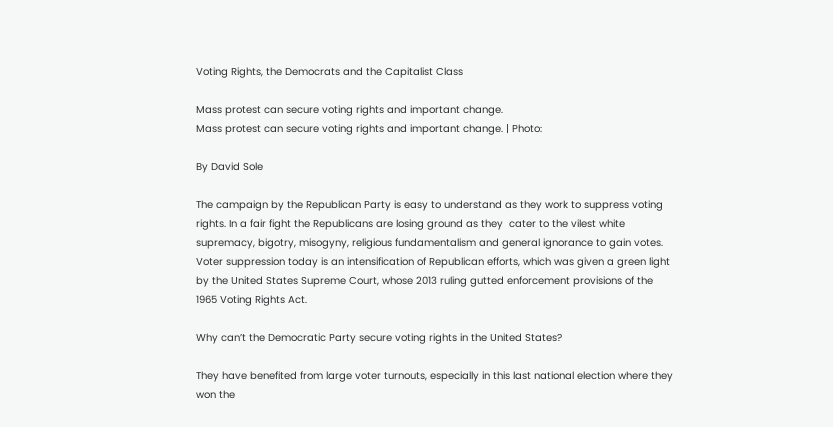Voting Rights, the Democrats and the Capitalist Class

Mass protest can secure voting rights and important change.
Mass protest can secure voting rights and important change. | Photo:

By David Sole

The campaign by the Republican Party is easy to understand as they work to suppress voting rights. In a fair fight the Republicans are losing ground as they  cater to the vilest white supremacy, bigotry, misogyny, religious fundamentalism and general ignorance to gain votes. Voter suppression today is an intensification of Republican efforts, which was given a green light by the United States Supreme Court, whose 2013 ruling gutted enforcement provisions of the 1965 Voting Rights Act.

Why can’t the Democratic Party secure voting rights in the United States?

They have benefited from large voter turnouts, especially in this last national election where they won the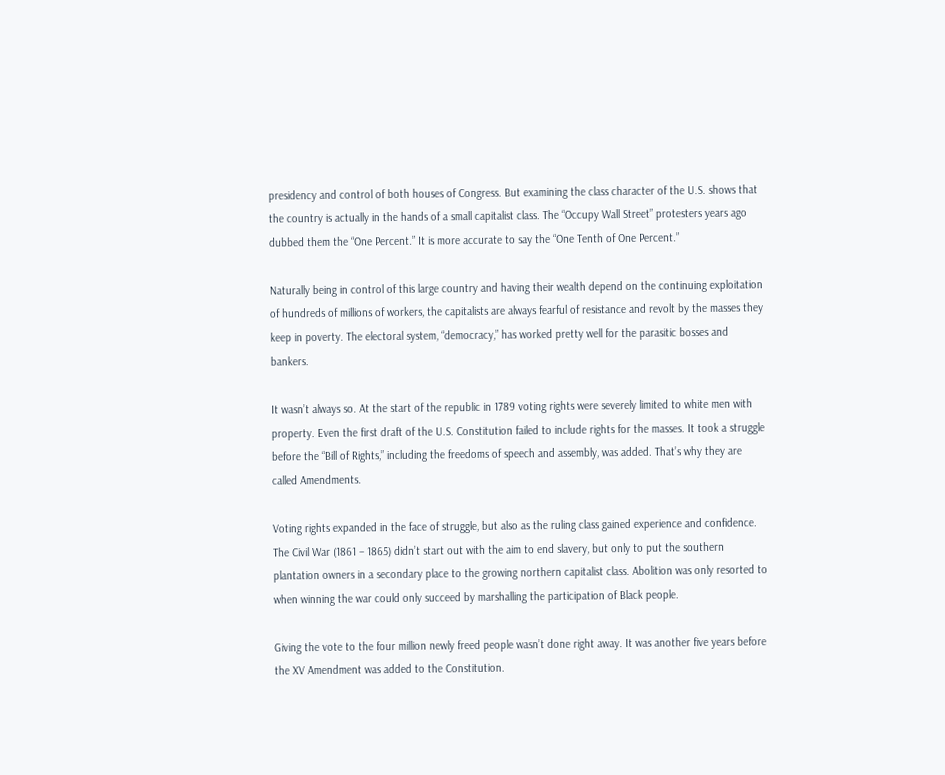presidency and control of both houses of Congress. But examining the class character of the U.S. shows that the country is actually in the hands of a small capitalist class. The “Occupy Wall Street” protesters years ago dubbed them the “One Percent.” It is more accurate to say the “One Tenth of One Percent.”

Naturally being in control of this large country and having their wealth depend on the continuing exploitation of hundreds of millions of workers, the capitalists are always fearful of resistance and revolt by the masses they keep in poverty. The electoral system, “democracy,” has worked pretty well for the parasitic bosses and bankers.

It wasn’t always so. At the start of the republic in 1789 voting rights were severely limited to white men with property. Even the first draft of the U.S. Constitution failed to include rights for the masses. It took a struggle before the “Bill of Rights,” including the freedoms of speech and assembly, was added. That’s why they are called Amendments.

Voting rights expanded in the face of struggle, but also as the ruling class gained experience and confidence. The Civil War (1861 – 1865) didn’t start out with the aim to end slavery, but only to put the southern plantation owners in a secondary place to the growing northern capitalist class. Abolition was only resorted to when winning the war could only succeed by marshalling the participation of Black people.

Giving the vote to the four million newly freed people wasn’t done right away. It was another five years before the XV Amendment was added to the Constitution.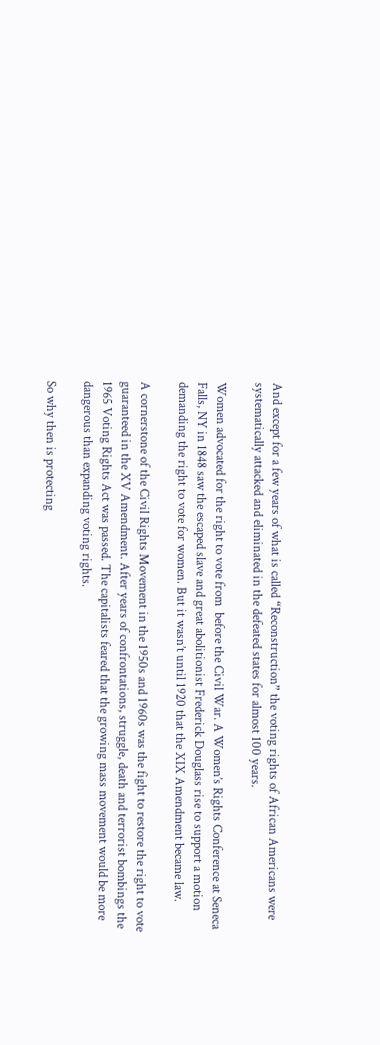And except for a few years of what is called “Reconstruction” the voting rights of African Americans were systematically attacked and eliminated in the defeated states for almost 100 years.

Women advocated for the right to vote from  before the Civil War. A Women’s Rights Conference at Seneca Falls, NY in 1848 saw the escaped slave and great abolitionist Frederick Douglass rise to support a motion demanding the right to vote for women. But it wasn’t until 1920 that the XIX Amendment became law.

A cornerstone of the Civil Rights Movement in the 1950s and 1960s was the fight to restore the right to vote guaranteed in the XV Amendment. After years of confrontations, struggle, death and terrorist bombings the 1965 Voting Rights Act was passed. The capitalists feared that the growing mass movement would be more dangerous than expanding voting rights.

So why then is protecting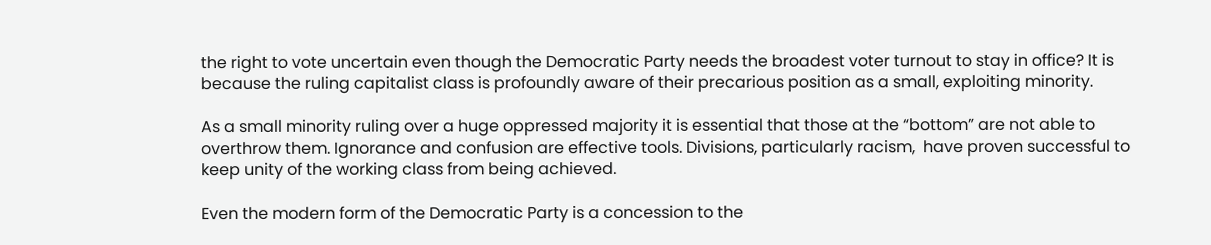the right to vote uncertain even though the Democratic Party needs the broadest voter turnout to stay in office? It is because the ruling capitalist class is profoundly aware of their precarious position as a small, exploiting minority.

As a small minority ruling over a huge oppressed majority it is essential that those at the “bottom” are not able to overthrow them. Ignorance and confusion are effective tools. Divisions, particularly racism,  have proven successful to keep unity of the working class from being achieved.

Even the modern form of the Democratic Party is a concession to the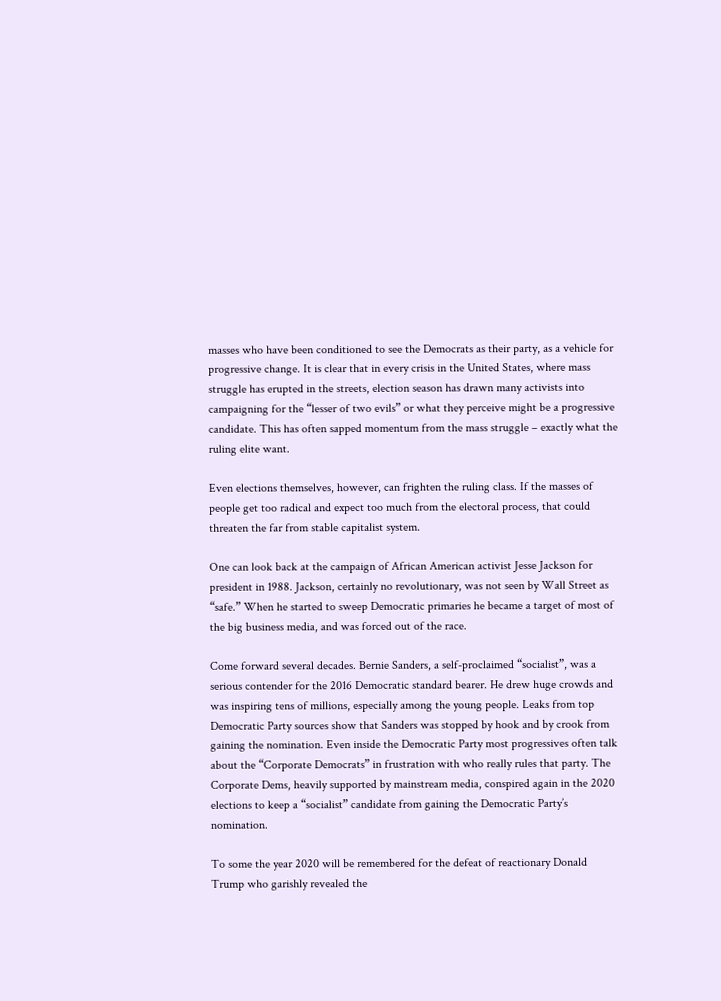masses who have been conditioned to see the Democrats as their party, as a vehicle for progressive change. It is clear that in every crisis in the United States, where mass struggle has erupted in the streets, election season has drawn many activists into campaigning for the “lesser of two evils” or what they perceive might be a progressive candidate. This has often sapped momentum from the mass struggle – exactly what the ruling elite want.

Even elections themselves, however, can frighten the ruling class. If the masses of people get too radical and expect too much from the electoral process, that could threaten the far from stable capitalist system.

One can look back at the campaign of African American activist Jesse Jackson for president in 1988. Jackson, certainly no revolutionary, was not seen by Wall Street as “safe.” When he started to sweep Democratic primaries he became a target of most of the big business media, and was forced out of the race.

Come forward several decades. Bernie Sanders, a self-proclaimed “socialist”, was a serious contender for the 2016 Democratic standard bearer. He drew huge crowds and was inspiring tens of millions, especially among the young people. Leaks from top Democratic Party sources show that Sanders was stopped by hook and by crook from gaining the nomination. Even inside the Democratic Party most progressives often talk about the “Corporate Democrats” in frustration with who really rules that party. The Corporate Dems, heavily supported by mainstream media, conspired again in the 2020 elections to keep a “socialist” candidate from gaining the Democratic Party’s nomination.

To some the year 2020 will be remembered for the defeat of reactionary Donald Trump who garishly revealed the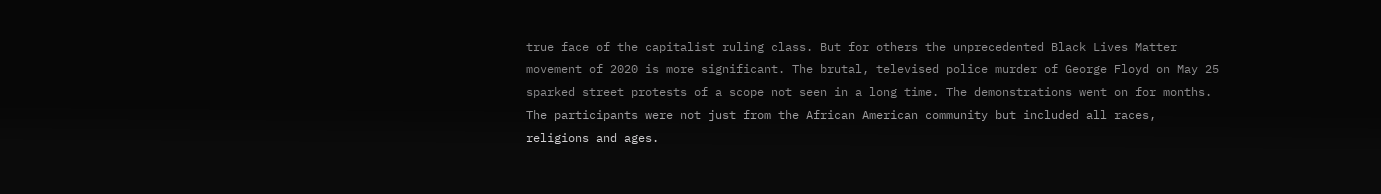true face of the capitalist ruling class. But for others the unprecedented Black Lives Matter movement of 2020 is more significant. The brutal, televised police murder of George Floyd on May 25 sparked street protests of a scope not seen in a long time. The demonstrations went on for months. The participants were not just from the African American community but included all races, religions and ages.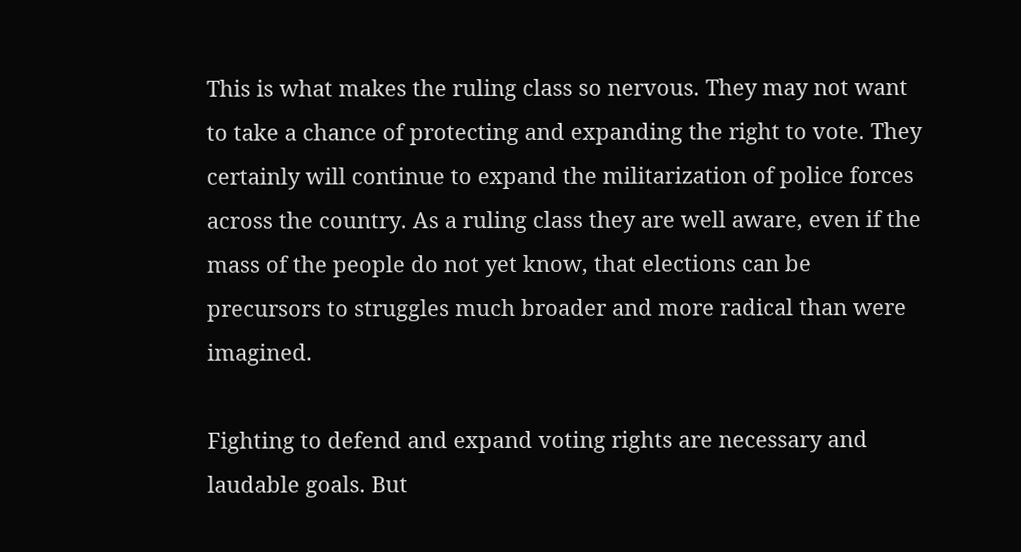This is what makes the ruling class so nervous. They may not want to take a chance of protecting and expanding the right to vote. They certainly will continue to expand the militarization of police forces across the country. As a ruling class they are well aware, even if the mass of the people do not yet know, that elections can be precursors to struggles much broader and more radical than were imagined.

Fighting to defend and expand voting rights are necessary and laudable goals. But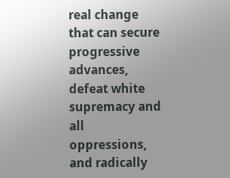real change that can secure progressive advances, defeat white supremacy and all oppressions, and radically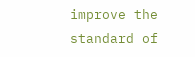improve the standard of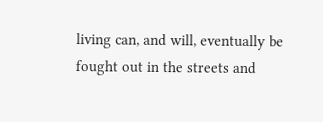living can, and will, eventually be fought out in the streets and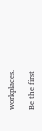workplaces.

Be the first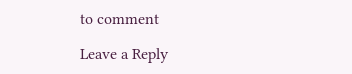to comment

Leave a Reply